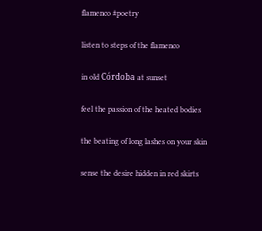flamenco #poetry

listen to steps of the flamenco

in old Córdoba at sunset

feel the passion of the heated bodies

the beating of long lashes on your skin

sense the desire hidden in red skirts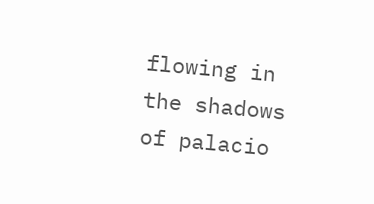flowing in the shadows of palacio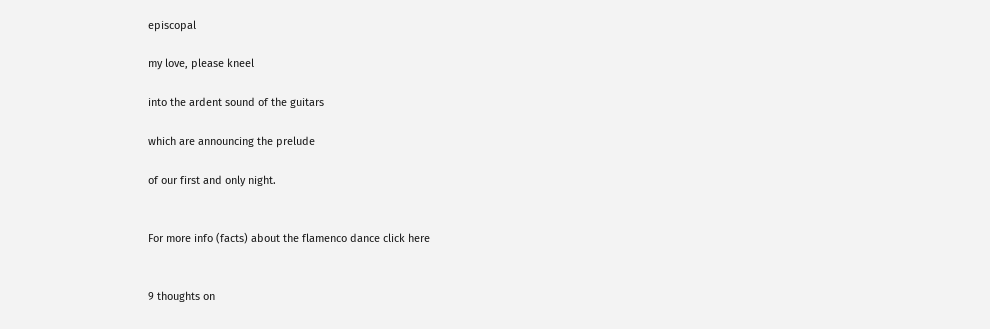episcopal

my love, please kneel

into the ardent sound of the guitars

which are announcing the prelude

of our first and only night.


For more info (facts) about the flamenco dance click here


9 thoughts on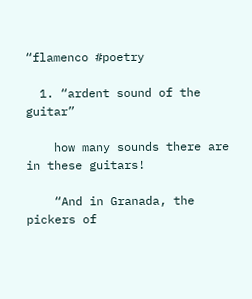“flamenco #poetry

  1. “ardent sound of the guitar”

    how many sounds there are in these guitars!

    “And in Granada, the pickers of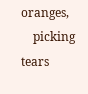oranges,
    picking tears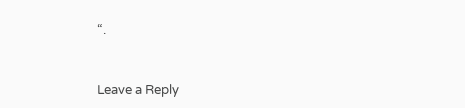“.


Leave a Reply